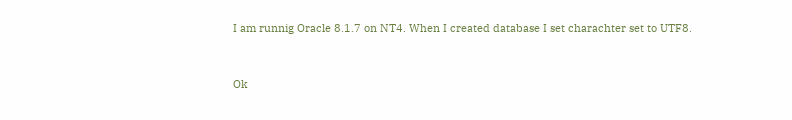I am runnig Oracle 8.1.7 on NT4. When I created database I set charachter set to UTF8.


Ok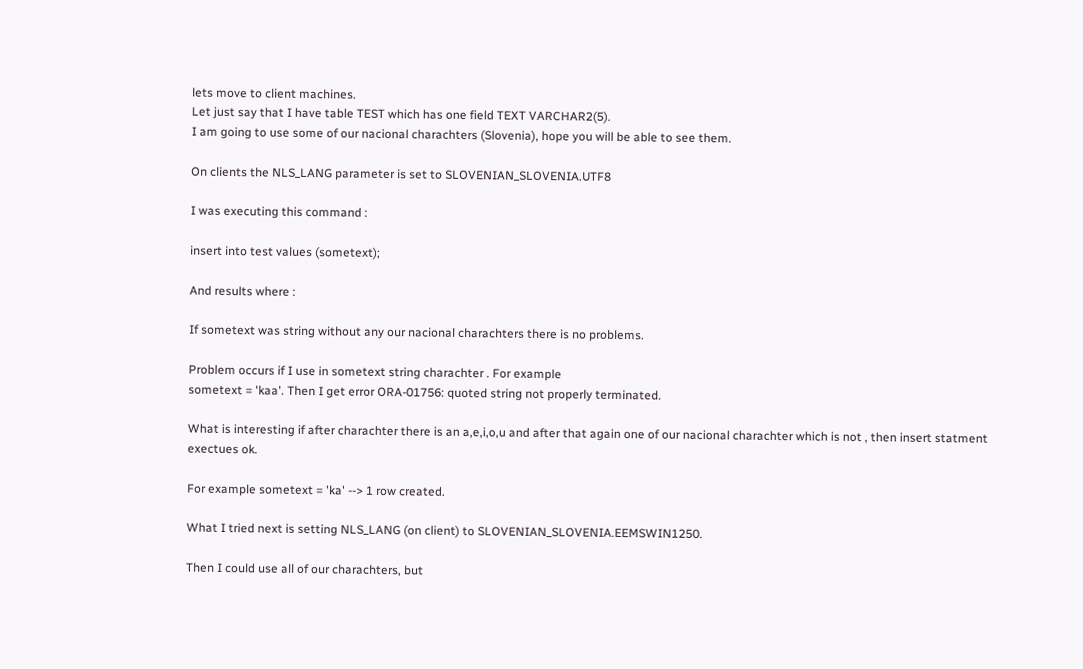lets move to client machines.
Let just say that I have table TEST which has one field TEXT VARCHAR2(5).
I am going to use some of our nacional charachters (Slovenia), hope you will be able to see them.

On clients the NLS_LANG parameter is set to SLOVENIAN_SLOVENIA.UTF8

I was executing this command :

insert into test values (sometext);

And results where :

If sometext was string without any our nacional charachters there is no problems.

Problem occurs if I use in sometext string charachter . For example
sometext = 'kaa'. Then I get error ORA-01756: quoted string not properly terminated.

What is interesting if after charachter there is an a,e,i,o,u and after that again one of our nacional charachter which is not , then insert statment exectues ok.

For example sometext = 'ka' --> 1 row created.

What I tried next is setting NLS_LANG (on client) to SLOVENIAN_SLOVENIA.EEMSWIN1250.

Then I could use all of our charachters, but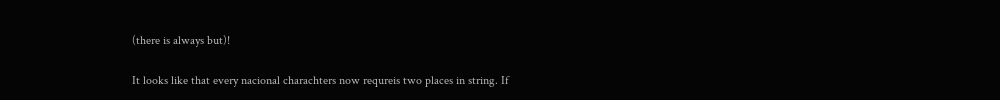(there is always but)!

It looks like that every nacional charachters now requreis two places in string. If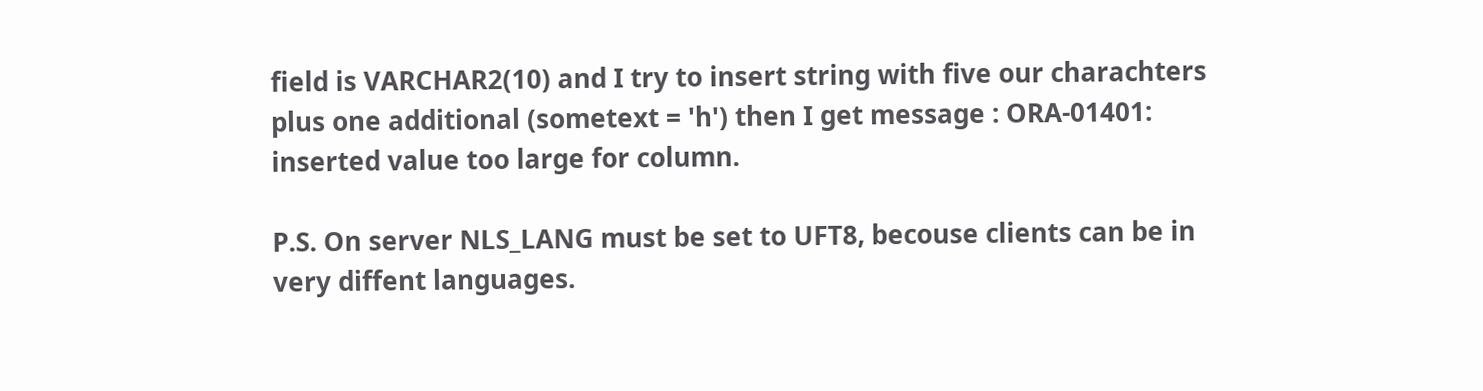field is VARCHAR2(10) and I try to insert string with five our charachters plus one additional (sometext = 'h') then I get message : ORA-01401: inserted value too large for column.

P.S. On server NLS_LANG must be set to UFT8, becouse clients can be in very diffent languages.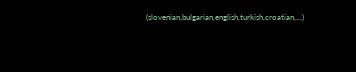(slovenian,bulgarian,english,turkish,croatian,...)